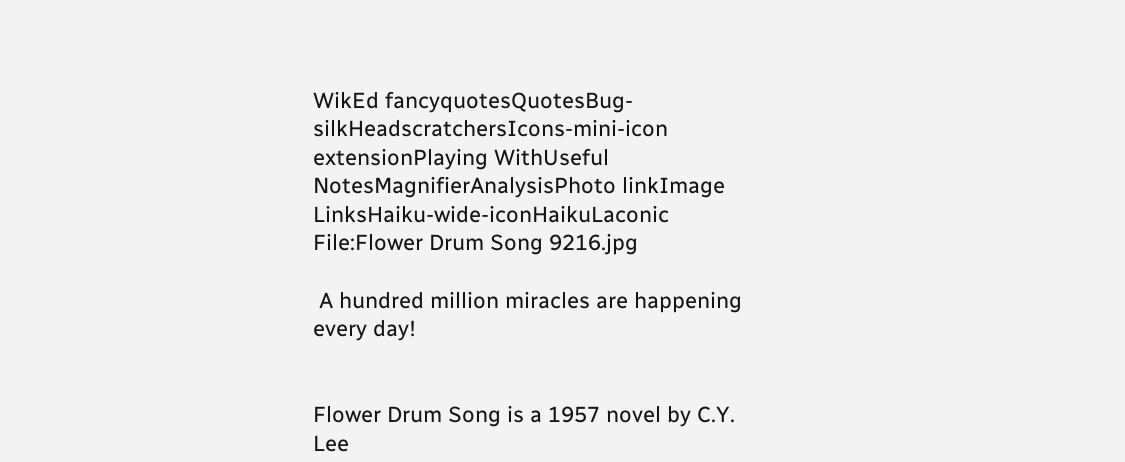WikEd fancyquotesQuotesBug-silkHeadscratchersIcons-mini-icon extensionPlaying WithUseful NotesMagnifierAnalysisPhoto linkImage LinksHaiku-wide-iconHaikuLaconic
File:Flower Drum Song 9216.jpg

 A hundred million miracles are happening every day!


Flower Drum Song is a 1957 novel by C.Y. Lee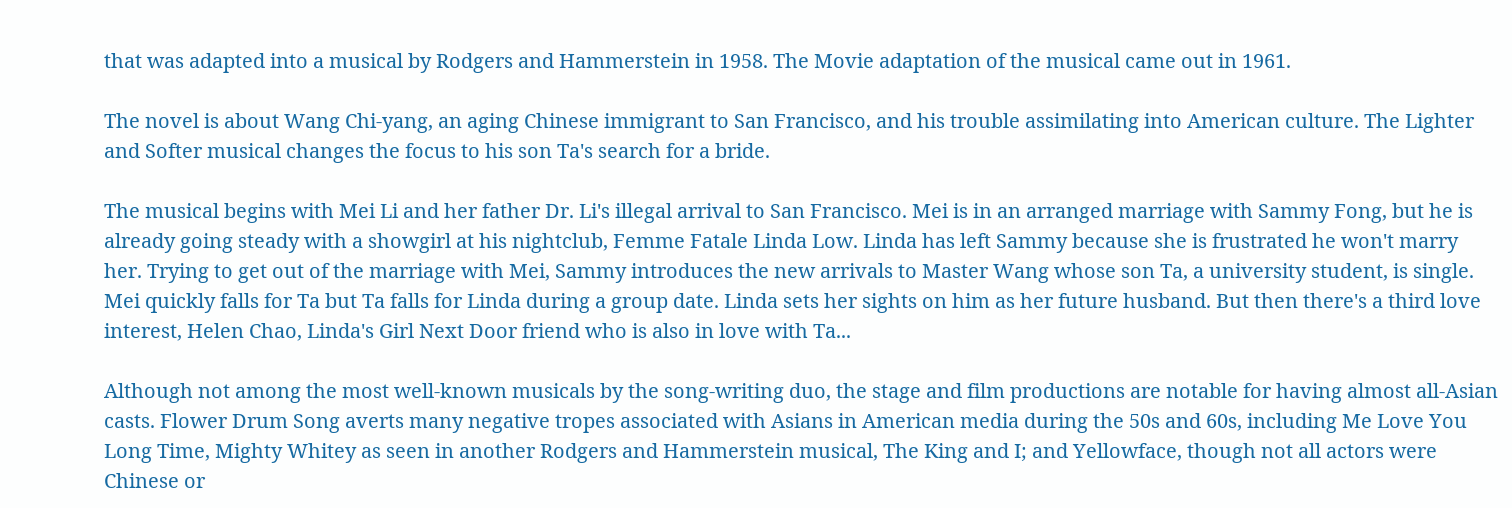that was adapted into a musical by Rodgers and Hammerstein in 1958. The Movie adaptation of the musical came out in 1961.

The novel is about Wang Chi-yang, an aging Chinese immigrant to San Francisco, and his trouble assimilating into American culture. The Lighter and Softer musical changes the focus to his son Ta's search for a bride.

The musical begins with Mei Li and her father Dr. Li's illegal arrival to San Francisco. Mei is in an arranged marriage with Sammy Fong, but he is already going steady with a showgirl at his nightclub, Femme Fatale Linda Low. Linda has left Sammy because she is frustrated he won't marry her. Trying to get out of the marriage with Mei, Sammy introduces the new arrivals to Master Wang whose son Ta, a university student, is single. Mei quickly falls for Ta but Ta falls for Linda during a group date. Linda sets her sights on him as her future husband. But then there's a third love interest, Helen Chao, Linda's Girl Next Door friend who is also in love with Ta...

Although not among the most well-known musicals by the song-writing duo, the stage and film productions are notable for having almost all-Asian casts. Flower Drum Song averts many negative tropes associated with Asians in American media during the 50s and 60s, including Me Love You Long Time, Mighty Whitey as seen in another Rodgers and Hammerstein musical, The King and I; and Yellowface, though not all actors were Chinese or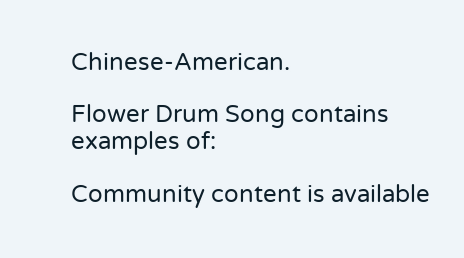Chinese-American.

Flower Drum Song contains examples of:

Community content is available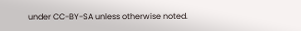under CC-BY-SA unless otherwise noted.